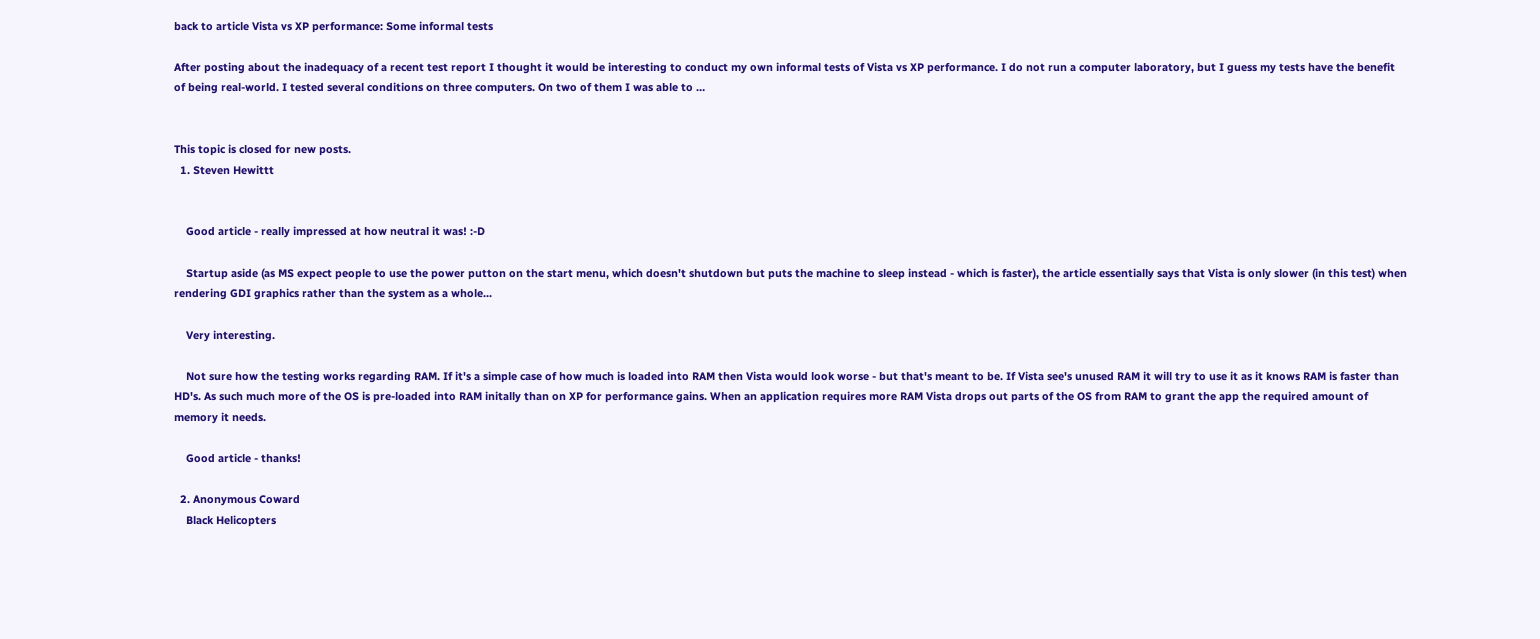back to article Vista vs XP performance: Some informal tests

After posting about the inadequacy of a recent test report I thought it would be interesting to conduct my own informal tests of Vista vs XP performance. I do not run a computer laboratory, but I guess my tests have the benefit of being real-world. I tested several conditions on three computers. On two of them I was able to …


This topic is closed for new posts.
  1. Steven Hewittt


    Good article - really impressed at how neutral it was! :-D

    Startup aside (as MS expect people to use the power putton on the start menu, which doesn't shutdown but puts the machine to sleep instead - which is faster), the article essentially says that Vista is only slower (in this test) when rendering GDI graphics rather than the system as a whole...

    Very interesting.

    Not sure how the testing works regarding RAM. If it's a simple case of how much is loaded into RAM then Vista would look worse - but that's meant to be. If Vista see's unused RAM it will try to use it as it knows RAM is faster than HD's. As such much more of the OS is pre-loaded into RAM initally than on XP for performance gains. When an application requires more RAM Vista drops out parts of the OS from RAM to grant the app the required amount of memory it needs.

    Good article - thanks!

  2. Anonymous Coward
    Black Helicopters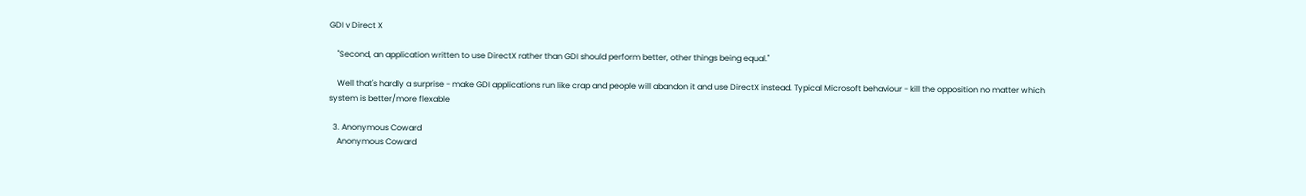GDI v Direct X

    "Second, an application written to use DirectX rather than GDI should perform better, other things being equal."

    Well that's hardly a surprise - make GDI applications run like crap and people will abandon it and use DirectX instead. Typical Microsoft behaviour - kill the opposition no matter which system is better/more flexable

  3. Anonymous Coward
    Anonymous Coward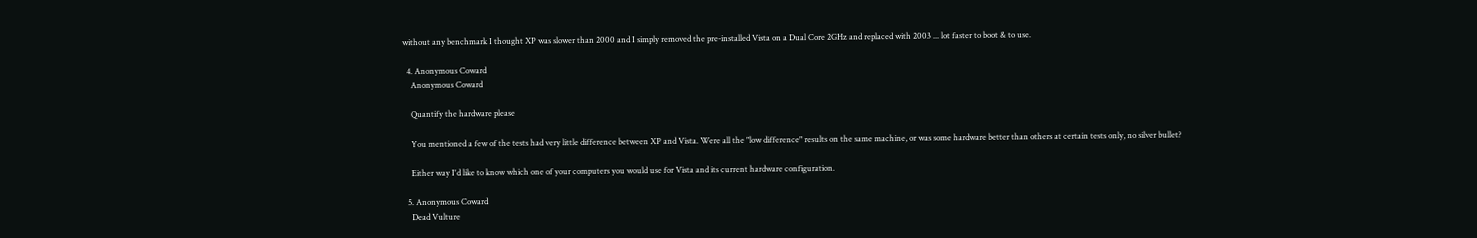without any benchmark I thought XP was slower than 2000 and I simply removed the pre-installed Vista on a Dual Core 2GHz and replaced with 2003 ... lot faster to boot & to use.

  4. Anonymous Coward
    Anonymous Coward

    Quantify the hardware please

    You mentioned a few of the tests had very little difference between XP and Vista. Were all the "low difference" results on the same machine, or was some hardware better than others at certain tests only, no silver bullet?

    Either way I'd like to know which one of your computers you would use for Vista and its current hardware configuration.

  5. Anonymous Coward
    Dead Vulture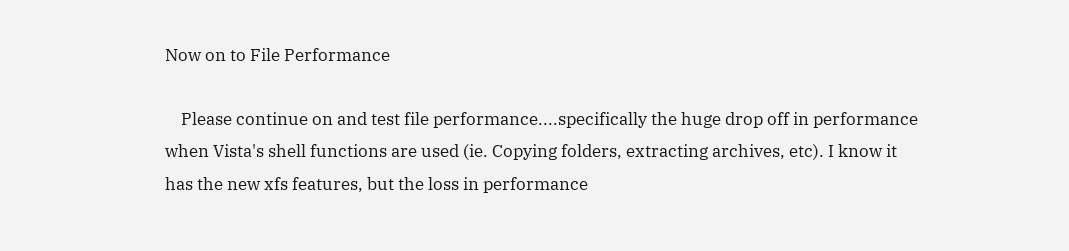Now on to File Performance

    Please continue on and test file performance....specifically the huge drop off in performance when Vista's shell functions are used (ie. Copying folders, extracting archives, etc). I know it has the new xfs features, but the loss in performance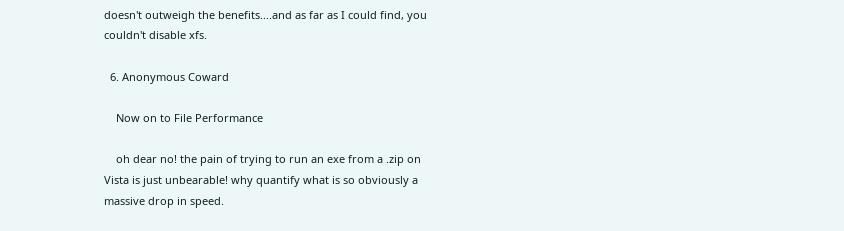doesn't outweigh the benefits....and as far as I could find, you couldn't disable xfs.

  6. Anonymous Coward

    Now on to File Performance

    oh dear no! the pain of trying to run an exe from a .zip on Vista is just unbearable! why quantify what is so obviously a massive drop in speed.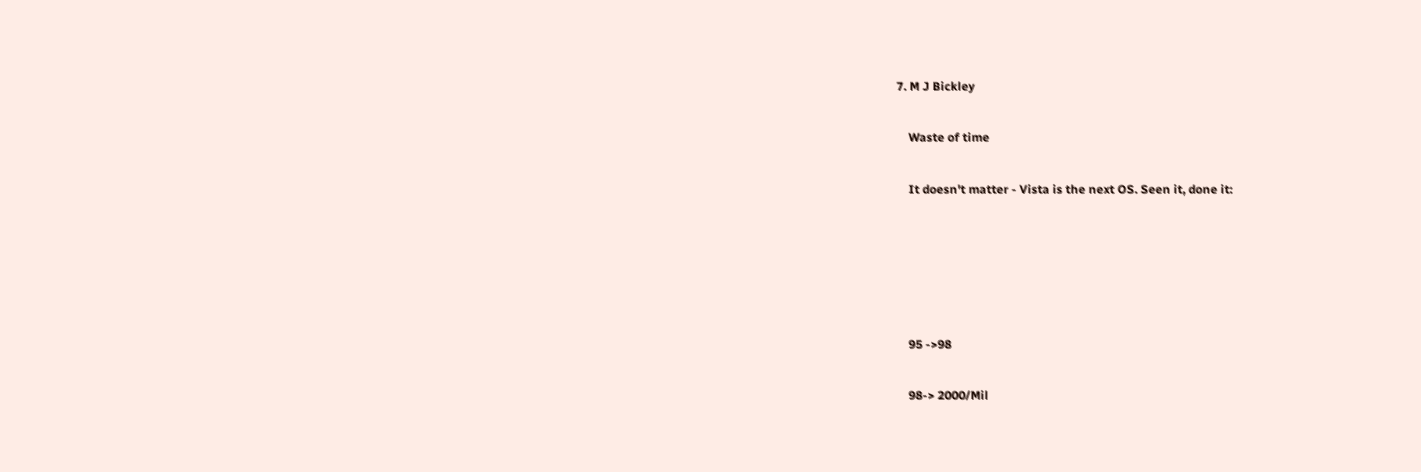7. M J Bickley

    Waste of time

    It doesn't matter - Vista is the next OS. Seen it, done it:





    95 ->98

    98-> 2000/Mil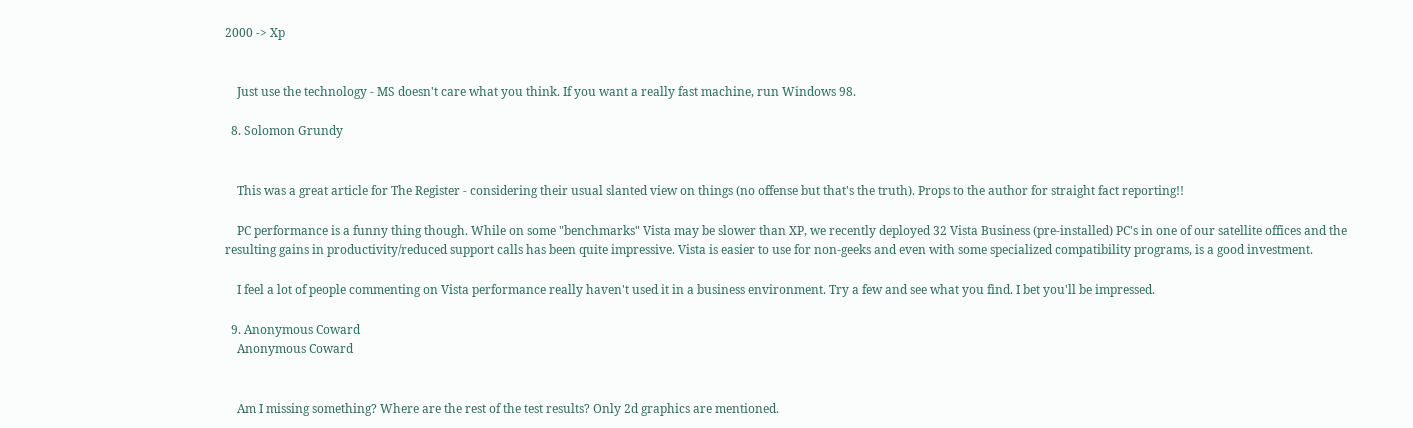2000 -> Xp


    Just use the technology - MS doesn't care what you think. If you want a really fast machine, run Windows 98.

  8. Solomon Grundy


    This was a great article for The Register - considering their usual slanted view on things (no offense but that's the truth). Props to the author for straight fact reporting!!

    PC performance is a funny thing though. While on some "benchmarks" Vista may be slower than XP, we recently deployed 32 Vista Business (pre-installed) PC's in one of our satellite offices and the resulting gains in productivity/reduced support calls has been quite impressive. Vista is easier to use for non-geeks and even with some specialized compatibility programs, is a good investment.

    I feel a lot of people commenting on Vista performance really haven't used it in a business environment. Try a few and see what you find. I bet you'll be impressed.

  9. Anonymous Coward
    Anonymous Coward


    Am I missing something? Where are the rest of the test results? Only 2d graphics are mentioned.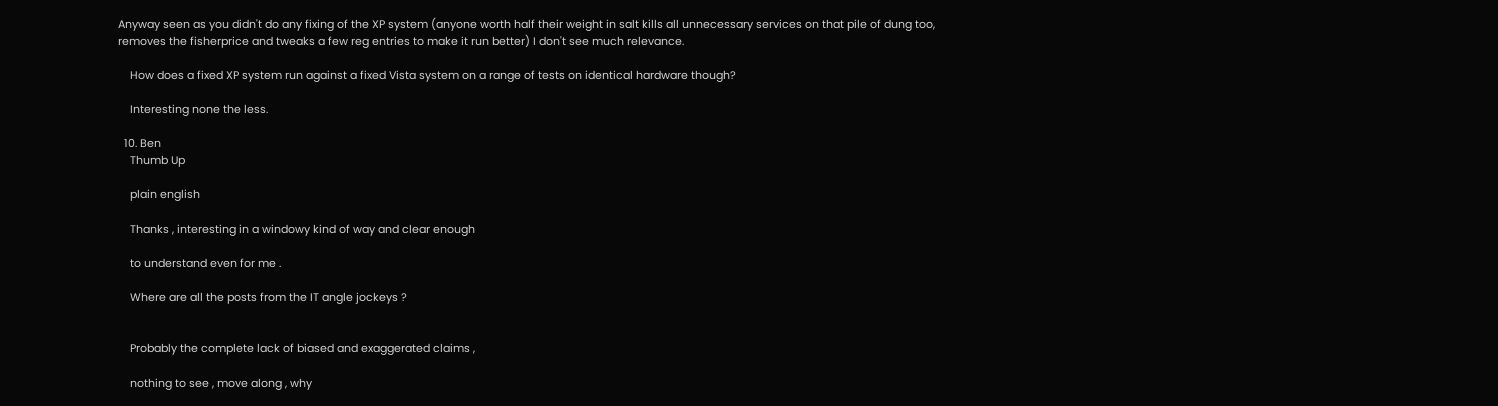Anyway seen as you didn't do any fixing of the XP system (anyone worth half their weight in salt kills all unnecessary services on that pile of dung too, removes the fisherprice and tweaks a few reg entries to make it run better) I don't see much relevance.

    How does a fixed XP system run against a fixed Vista system on a range of tests on identical hardware though?

    Interesting none the less.

  10. Ben
    Thumb Up

    plain english

    Thanks , interesting in a windowy kind of way and clear enough

    to understand even for me .

    Where are all the posts from the IT angle jockeys ?


    Probably the complete lack of biased and exaggerated claims ,

    nothing to see , move along , why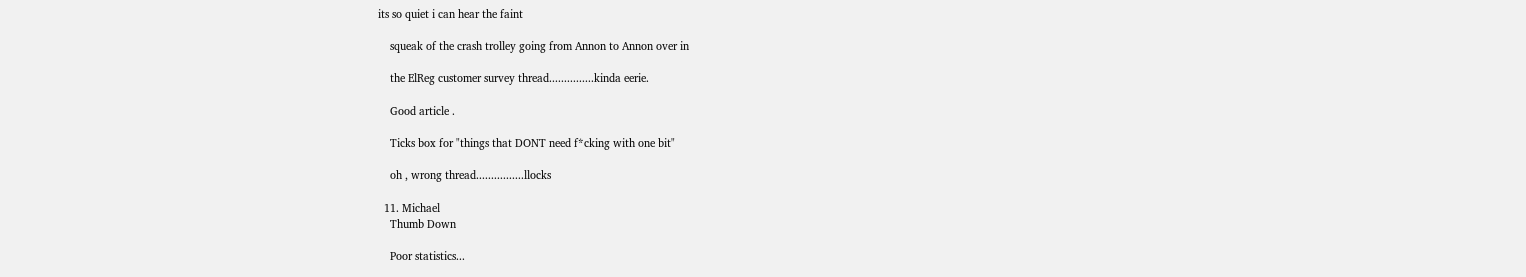its so quiet i can hear the faint

    squeak of the crash trolley going from Annon to Annon over in

    the ElReg customer survey thread...............kinda eerie.

    Good article .

    Ticks box for "things that DONT need f*cking with one bit"

    oh , wrong thread................llocks

  11. Michael
    Thumb Down

    Poor statistics...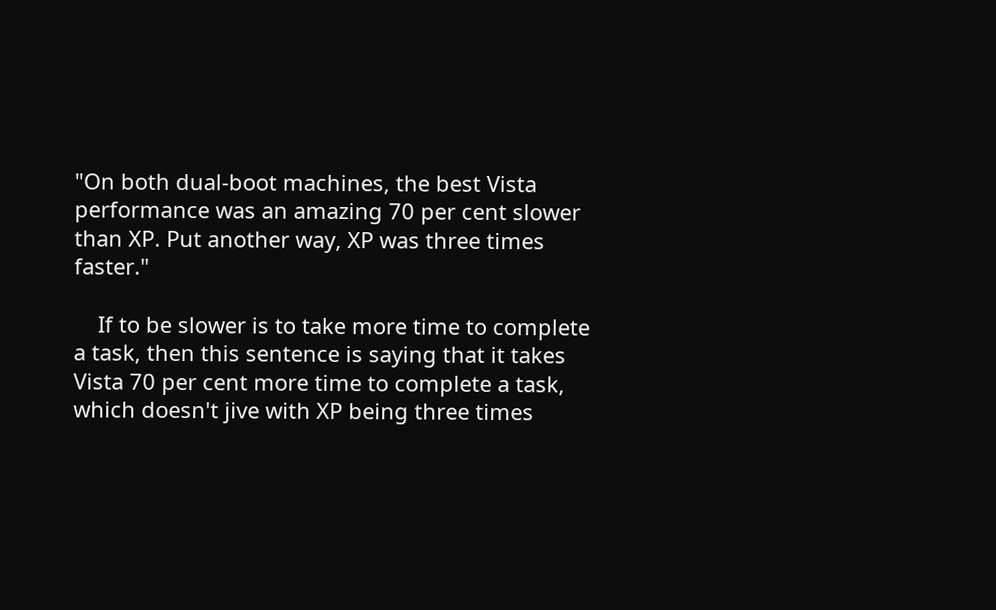"On both dual-boot machines, the best Vista performance was an amazing 70 per cent slower than XP. Put another way, XP was three times faster."

    If to be slower is to take more time to complete a task, then this sentence is saying that it takes Vista 70 per cent more time to complete a task, which doesn't jive with XP being three times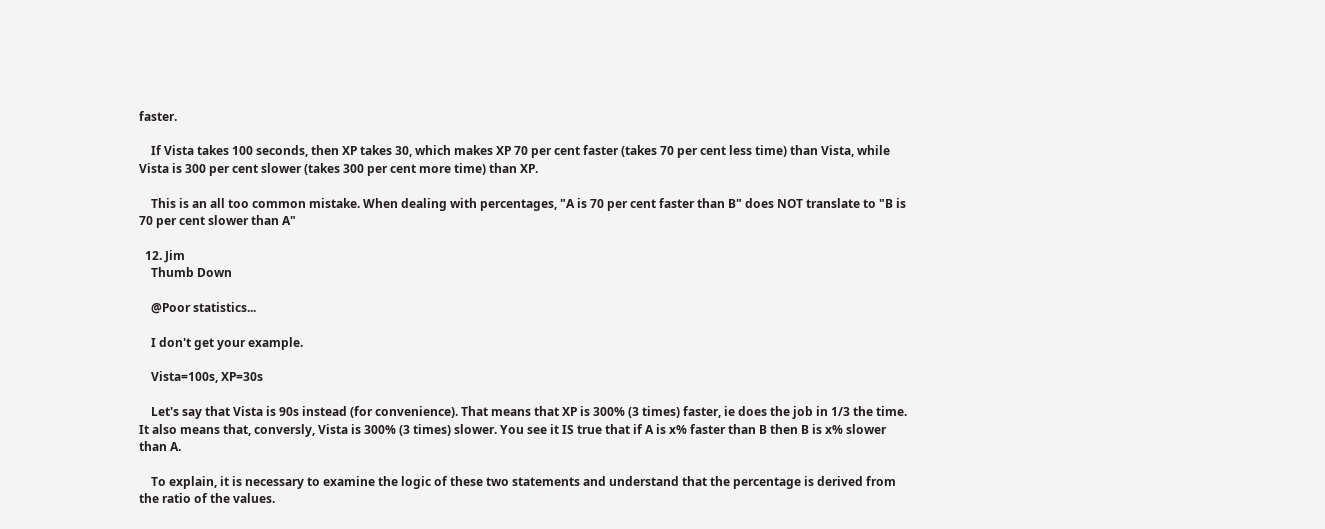faster.

    If Vista takes 100 seconds, then XP takes 30, which makes XP 70 per cent faster (takes 70 per cent less time) than Vista, while Vista is 300 per cent slower (takes 300 per cent more time) than XP.

    This is an all too common mistake. When dealing with percentages, "A is 70 per cent faster than B" does NOT translate to "B is 70 per cent slower than A"

  12. Jim
    Thumb Down

    @Poor statistics...

    I don't get your example.

    Vista=100s, XP=30s

    Let's say that Vista is 90s instead (for convenience). That means that XP is 300% (3 times) faster, ie does the job in 1/3 the time. It also means that, conversly, Vista is 300% (3 times) slower. You see it IS true that if A is x% faster than B then B is x% slower than A.

    To explain, it is necessary to examine the logic of these two statements and understand that the percentage is derived from the ratio of the values.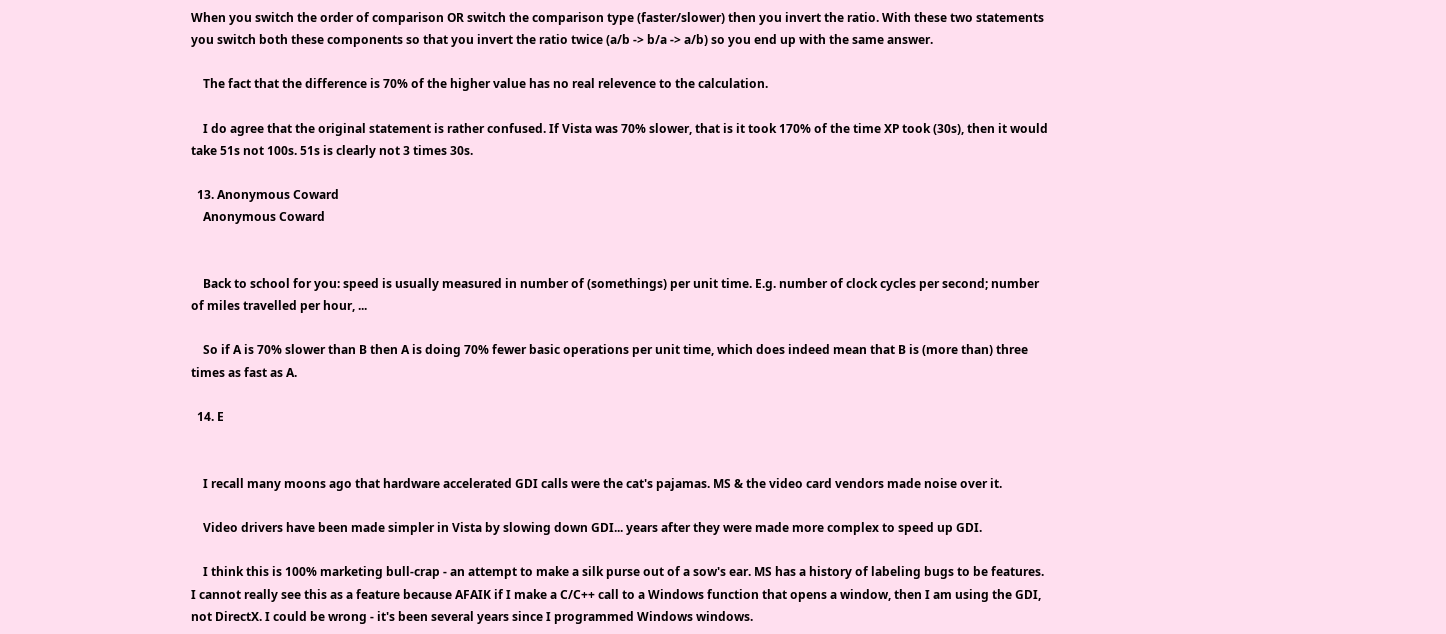When you switch the order of comparison OR switch the comparison type (faster/slower) then you invert the ratio. With these two statements you switch both these components so that you invert the ratio twice (a/b -> b/a -> a/b) so you end up with the same answer.

    The fact that the difference is 70% of the higher value has no real relevence to the calculation.

    I do agree that the original statement is rather confused. If Vista was 70% slower, that is it took 170% of the time XP took (30s), then it would take 51s not 100s. 51s is clearly not 3 times 30s.

  13. Anonymous Coward
    Anonymous Coward


    Back to school for you: speed is usually measured in number of (somethings) per unit time. E.g. number of clock cycles per second; number of miles travelled per hour, ...

    So if A is 70% slower than B then A is doing 70% fewer basic operations per unit time, which does indeed mean that B is (more than) three times as fast as A.

  14. E


    I recall many moons ago that hardware accelerated GDI calls were the cat's pajamas. MS & the video card vendors made noise over it.

    Video drivers have been made simpler in Vista by slowing down GDI... years after they were made more complex to speed up GDI.

    I think this is 100% marketing bull-crap - an attempt to make a silk purse out of a sow's ear. MS has a history of labeling bugs to be features. I cannot really see this as a feature because AFAIK if I make a C/C++ call to a Windows function that opens a window, then I am using the GDI, not DirectX. I could be wrong - it's been several years since I programmed Windows windows.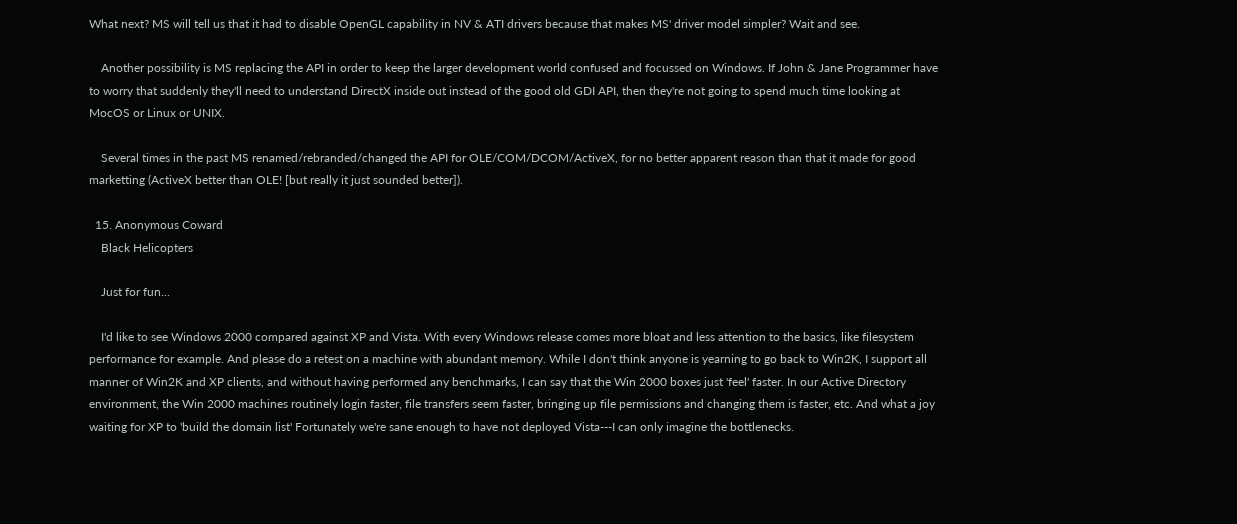What next? MS will tell us that it had to disable OpenGL capability in NV & ATI drivers because that makes MS' driver model simpler? Wait and see.

    Another possibility is MS replacing the API in order to keep the larger development world confused and focussed on Windows. If John & Jane Programmer have to worry that suddenly they'll need to understand DirectX inside out instead of the good old GDI API, then they're not going to spend much time looking at MocOS or Linux or UNIX.

    Several times in the past MS renamed/rebranded/changed the API for OLE/COM/DCOM/ActiveX, for no better apparent reason than that it made for good marketting (ActiveX better than OLE! [but really it just sounded better]).

  15. Anonymous Coward
    Black Helicopters

    Just for fun...

    I'd like to see Windows 2000 compared against XP and Vista. With every Windows release comes more bloat and less attention to the basics, like filesystem performance for example. And please do a retest on a machine with abundant memory. While I don't think anyone is yearning to go back to Win2K, I support all manner of Win2K and XP clients, and without having performed any benchmarks, I can say that the Win 2000 boxes just 'feel' faster. In our Active Directory environment, the Win 2000 machines routinely login faster, file transfers seem faster, bringing up file permissions and changing them is faster, etc. And what a joy waiting for XP to 'build the domain list' Fortunately we're sane enough to have not deployed Vista---I can only imagine the bottlenecks.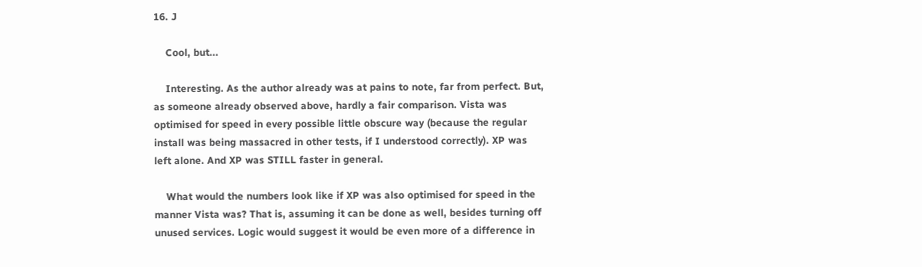16. J

    Cool, but...

    Interesting. As the author already was at pains to note, far from perfect. But, as someone already observed above, hardly a fair comparison. Vista was optimised for speed in every possible little obscure way (because the regular install was being massacred in other tests, if I understood correctly). XP was left alone. And XP was STILL faster in general.

    What would the numbers look like if XP was also optimised for speed in the manner Vista was? That is, assuming it can be done as well, besides turning off unused services. Logic would suggest it would be even more of a difference in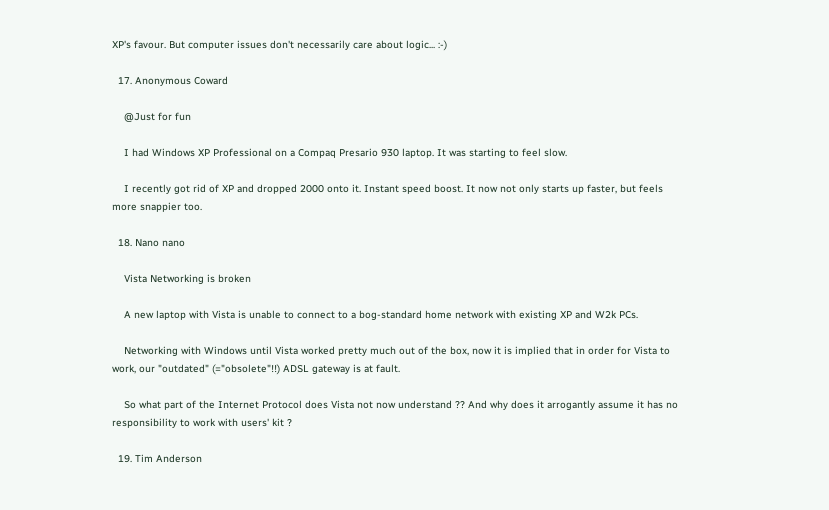XP's favour. But computer issues don't necessarily care about logic... :-)

  17. Anonymous Coward

    @Just for fun

    I had Windows XP Professional on a Compaq Presario 930 laptop. It was starting to feel slow.

    I recently got rid of XP and dropped 2000 onto it. Instant speed boost. It now not only starts up faster, but feels more snappier too.

  18. Nano nano

    Vista Networking is broken

    A new laptop with Vista is unable to connect to a bog-standard home network with existing XP and W2k PCs.

    Networking with Windows until Vista worked pretty much out of the box, now it is implied that in order for Vista to work, our "outdated" (="obsolete"!!) ADSL gateway is at fault.

    So what part of the Internet Protocol does Vista not now understand ?? And why does it arrogantly assume it has no responsibility to work with users' kit ?

  19. Tim Anderson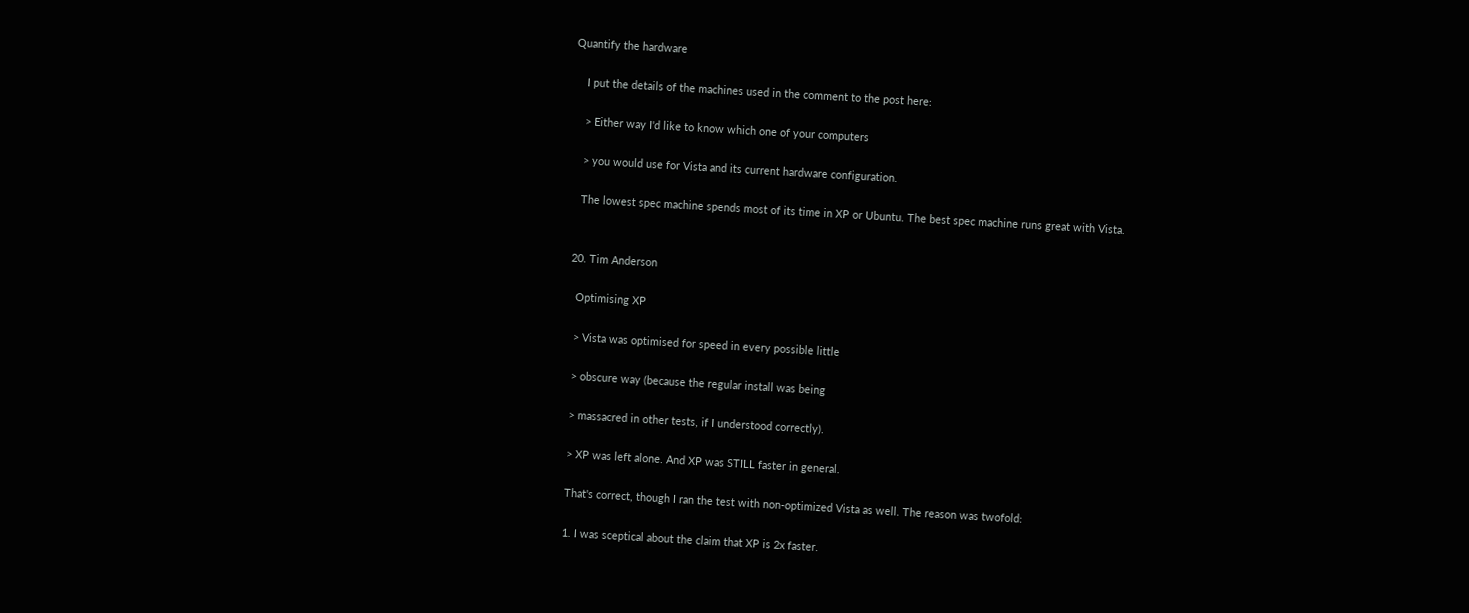Quantify the hardware

    I put the details of the machines used in the comment to the post here:

    > Either way I'd like to know which one of your computers

    > you would use for Vista and its current hardware configuration.

    The lowest spec machine spends most of its time in XP or Ubuntu. The best spec machine runs great with Vista.


  20. Tim Anderson

    Optimising XP

    > Vista was optimised for speed in every possible little

    > obscure way (because the regular install was being

    > massacred in other tests, if I understood correctly).

    > XP was left alone. And XP was STILL faster in general.

    That's correct, though I ran the test with non-optimized Vista as well. The reason was twofold:

    1. I was sceptical about the claim that XP is 2x faster.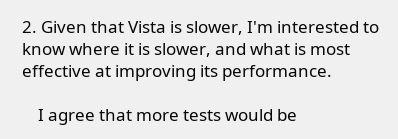2. Given that Vista is slower, I'm interested to know where it is slower, and what is most effective at improving its performance.

    I agree that more tests would be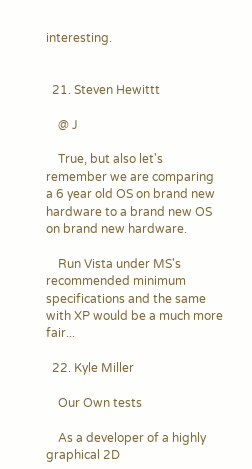interesting.


  21. Steven Hewittt

    @ J

    True, but also let's remember we are comparing a 6 year old OS on brand new hardware to a brand new OS on brand new hardware.

    Run Vista under MS's recommended minimum specifications and the same with XP would be a much more fair...

  22. Kyle Miller

    Our Own tests

    As a developer of a highly graphical 2D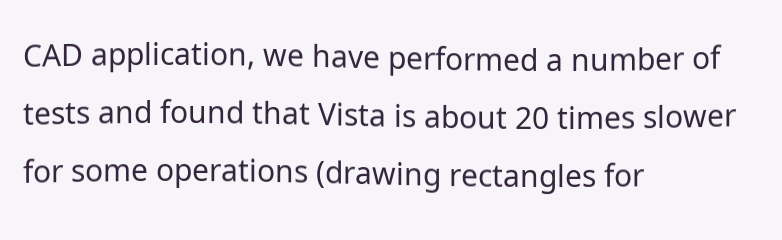CAD application, we have performed a number of tests and found that Vista is about 20 times slower for some operations (drawing rectangles for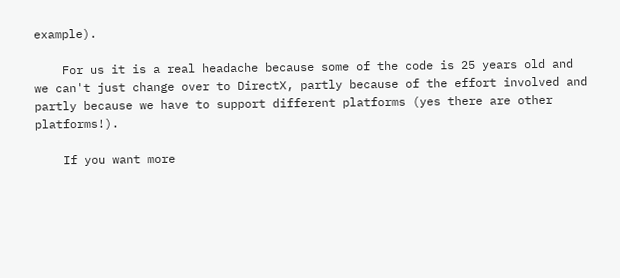example).

    For us it is a real headache because some of the code is 25 years old and we can't just change over to DirectX, partly because of the effort involved and partly because we have to support different platforms (yes there are other platforms!).

    If you want more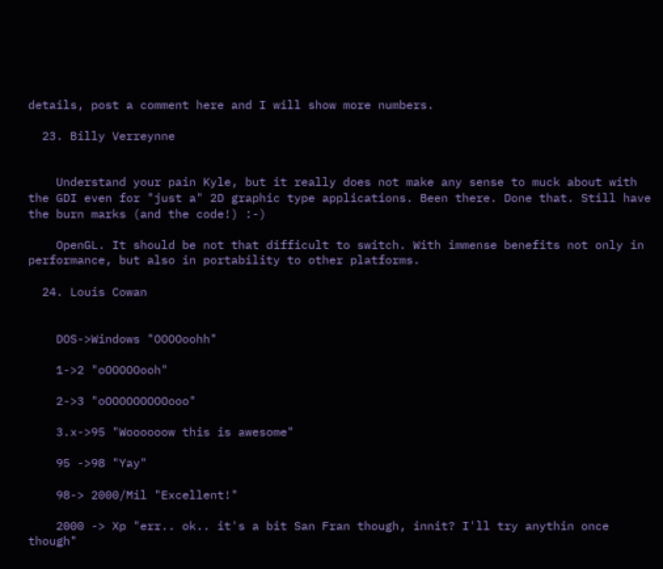details, post a comment here and I will show more numbers.

  23. Billy Verreynne


    Understand your pain Kyle, but it really does not make any sense to muck about with the GDI even for "just a" 2D graphic type applications. Been there. Done that. Still have the burn marks (and the code!) :-)

    OpenGL. It should be not that difficult to switch. With immense benefits not only in performance, but also in portability to other platforms.

  24. Louis Cowan


    DOS->Windows "OOOOoohh"

    1->2 "oOOOOOooh"

    2->3 "oOOOOOOOOOooo"

    3.x->95 "Woooooow this is awesome"

    95 ->98 "Yay"

    98-> 2000/Mil "Excellent!"

    2000 -> Xp "err.. ok.. it's a bit San Fran though, innit? I'll try anythin once though"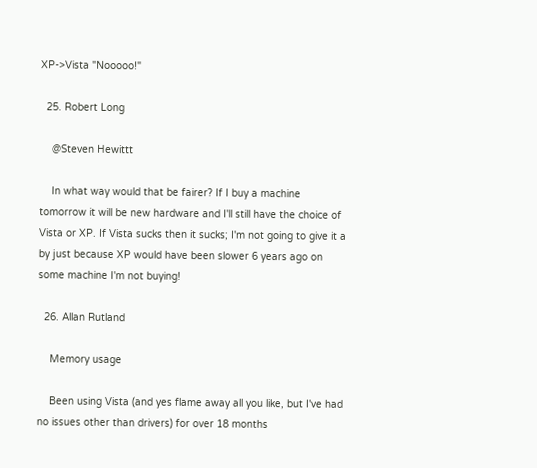XP->Vista "Nooooo!"

  25. Robert Long

    @Steven Hewittt

    In what way would that be fairer? If I buy a machine tomorrow it will be new hardware and I'll still have the choice of Vista or XP. If Vista sucks then it sucks; I'm not going to give it a by just because XP would have been slower 6 years ago on some machine I'm not buying!

  26. Allan Rutland

    Memory usage

    Been using Vista (and yes flame away all you like, but I've had no issues other than drivers) for over 18 months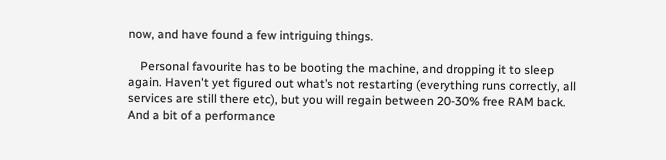now, and have found a few intriguing things.

    Personal favourite has to be booting the machine, and dropping it to sleep again. Haven't yet figured out what’s not restarting (everything runs correctly, all services are still there etc), but you will regain between 20-30% free RAM back. And a bit of a performance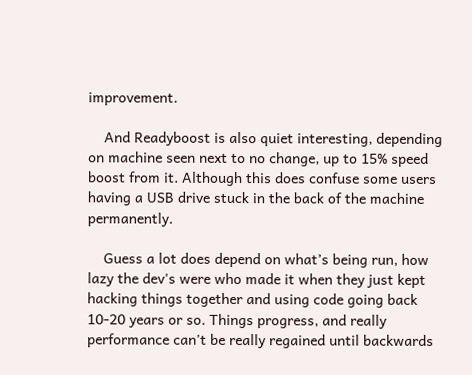improvement.

    And Readyboost is also quiet interesting, depending on machine seen next to no change, up to 15% speed boost from it. Although this does confuse some users having a USB drive stuck in the back of the machine permanently.

    Guess a lot does depend on what’s being run, how lazy the dev's were who made it when they just kept hacking things together and using code going back 10-20 years or so. Things progress, and really performance can't be really regained until backwards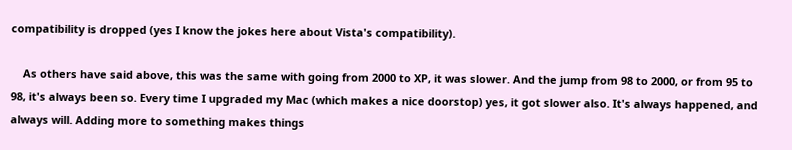compatibility is dropped (yes I know the jokes here about Vista's compatibility).

    As others have said above, this was the same with going from 2000 to XP, it was slower. And the jump from 98 to 2000, or from 95 to 98, it's always been so. Every time I upgraded my Mac (which makes a nice doorstop) yes, it got slower also. It's always happened, and always will. Adding more to something makes things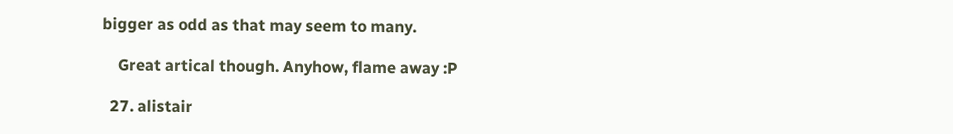bigger as odd as that may seem to many.

    Great artical though. Anyhow, flame away :P

  27. alistair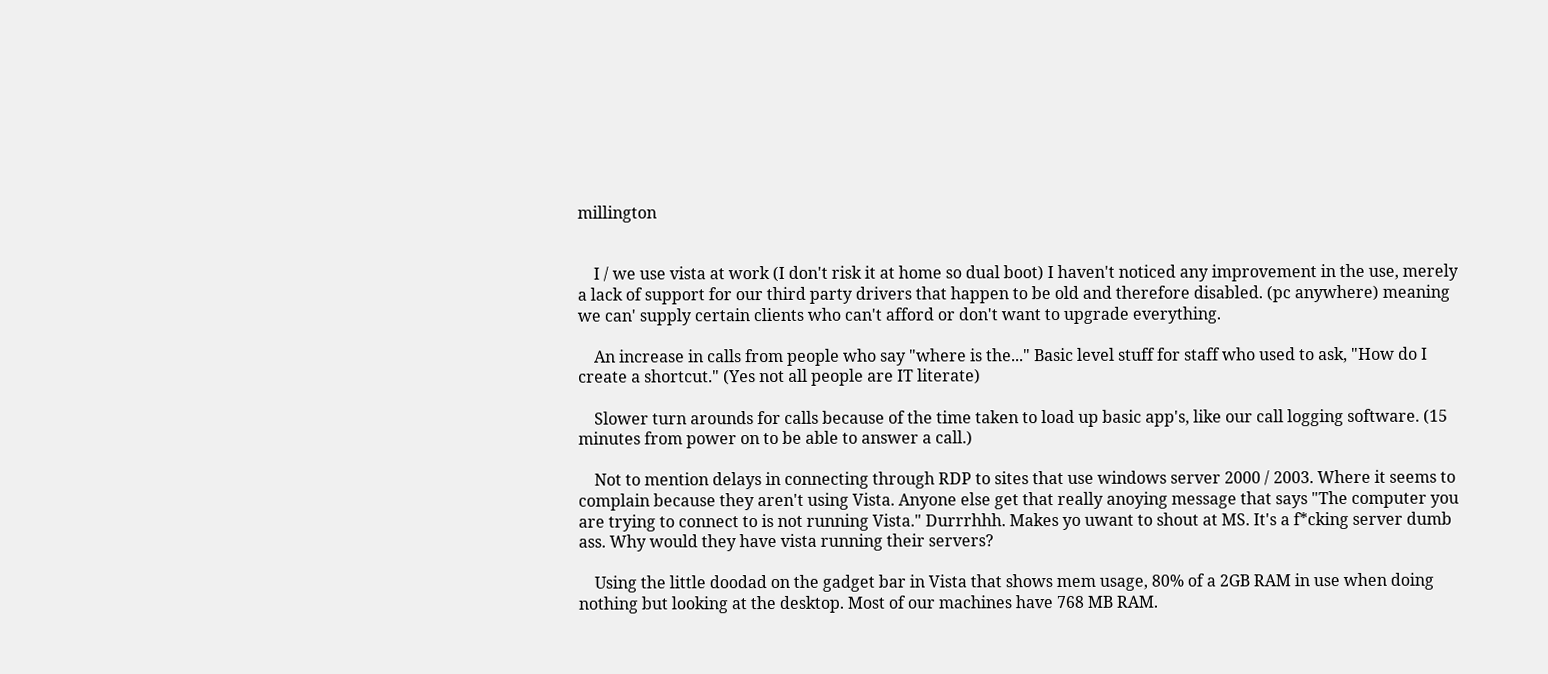millington


    I / we use vista at work (I don't risk it at home so dual boot) I haven't noticed any improvement in the use, merely a lack of support for our third party drivers that happen to be old and therefore disabled. (pc anywhere) meaning we can' supply certain clients who can't afford or don't want to upgrade everything.

    An increase in calls from people who say "where is the..." Basic level stuff for staff who used to ask, "How do I create a shortcut." (Yes not all people are IT literate)

    Slower turn arounds for calls because of the time taken to load up basic app's, like our call logging software. (15 minutes from power on to be able to answer a call.)

    Not to mention delays in connecting through RDP to sites that use windows server 2000 / 2003. Where it seems to complain because they aren't using Vista. Anyone else get that really anoying message that says "The computer you are trying to connect to is not running Vista." Durrrhhh. Makes yo uwant to shout at MS. It's a f*cking server dumb ass. Why would they have vista running their servers?

    Using the little doodad on the gadget bar in Vista that shows mem usage, 80% of a 2GB RAM in use when doing nothing but looking at the desktop. Most of our machines have 768 MB RAM.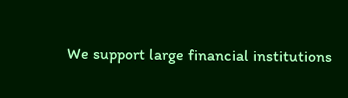We support large financial institutions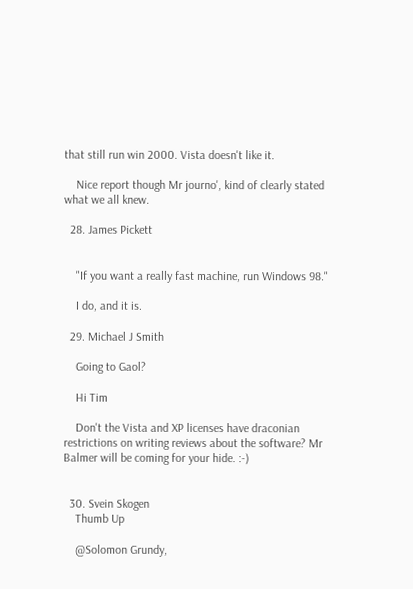that still run win 2000. Vista doesn't like it.

    Nice report though Mr journo', kind of clearly stated what we all knew.

  28. James Pickett


    "If you want a really fast machine, run Windows 98."

    I do, and it is.

  29. Michael J Smith

    Going to Gaol?

    Hi Tim

    Don't the Vista and XP licenses have draconian restrictions on writing reviews about the software? Mr Balmer will be coming for your hide. :-)


  30. Svein Skogen
    Thumb Up

    @Solomon Grundy,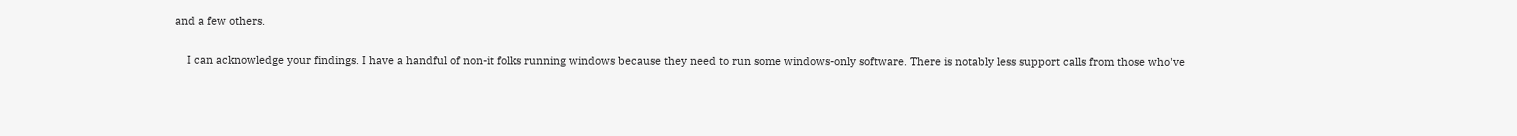and a few others.

    I can acknowledge your findings. I have a handful of non-it folks running windows because they need to run some windows-only software. There is notably less support calls from those who've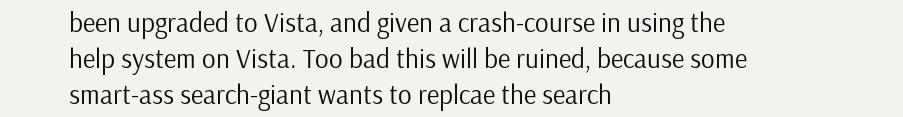been upgraded to Vista, and given a crash-course in using the help system on Vista. Too bad this will be ruined, because some smart-ass search-giant wants to replcae the search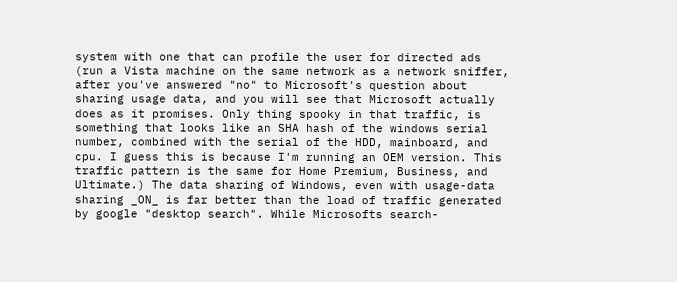system with one that can profile the user for directed ads (run a Vista machine on the same network as a network sniffer, after you've answered "no" to Microsoft's question about sharing usage data, and you will see that Microsoft actually does as it promises. Only thing spooky in that traffic, is something that looks like an SHA hash of the windows serial number, combined with the serial of the HDD, mainboard, and cpu. I guess this is because I'm running an OEM version. This traffic pattern is the same for Home Premium, Business, and Ultimate.) The data sharing of Windows, even with usage-data sharing _ON_ is far better than the load of traffic generated by google "desktop search". While Microsofts search-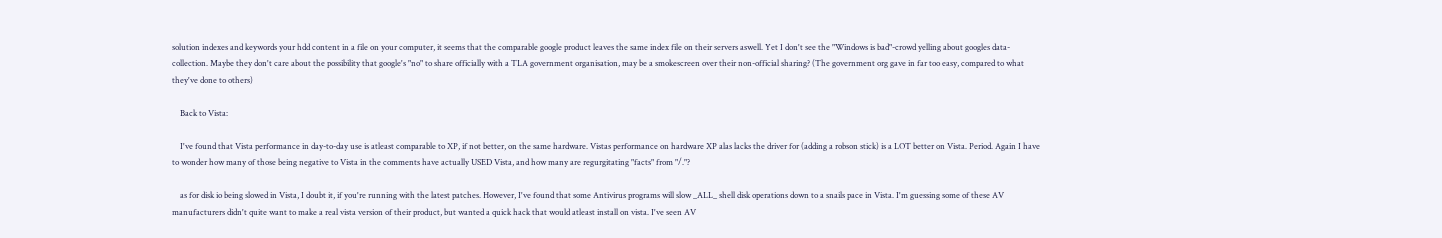solution indexes and keywords your hdd content in a file on your computer, it seems that the comparable google product leaves the same index file on their servers aswell. Yet I don't see the "Windows is bad"-crowd yelling about googles data-collection. Maybe they don't care about the possibility that google's "no" to share officially with a TLA government organisation, may be a smokescreen over their non-official sharing? (The government org gave in far too easy, compared to what they've done to others)

    Back to Vista:

    I've found that Vista performance in day-to-day use is atleast comparable to XP, if not better, on the same hardware. Vistas performance on hardware XP alas lacks the driver for (adding a robson stick) is a LOT better on Vista. Period. Again I have to wonder how many of those being negative to Vista in the comments have actually USED Vista, and how many are regurgitating "facts" from "/."?

    as for disk io being slowed in Vista, I doubt it, if you're running with the latest patches. However, I've found that some Antivirus programs will slow _ALL_ shell disk operations down to a snails pace in Vista. I'm guessing some of these AV manufacturers didn't quite want to make a real vista version of their product, but wanted a quick hack that would atleast install on vista. I've seen AV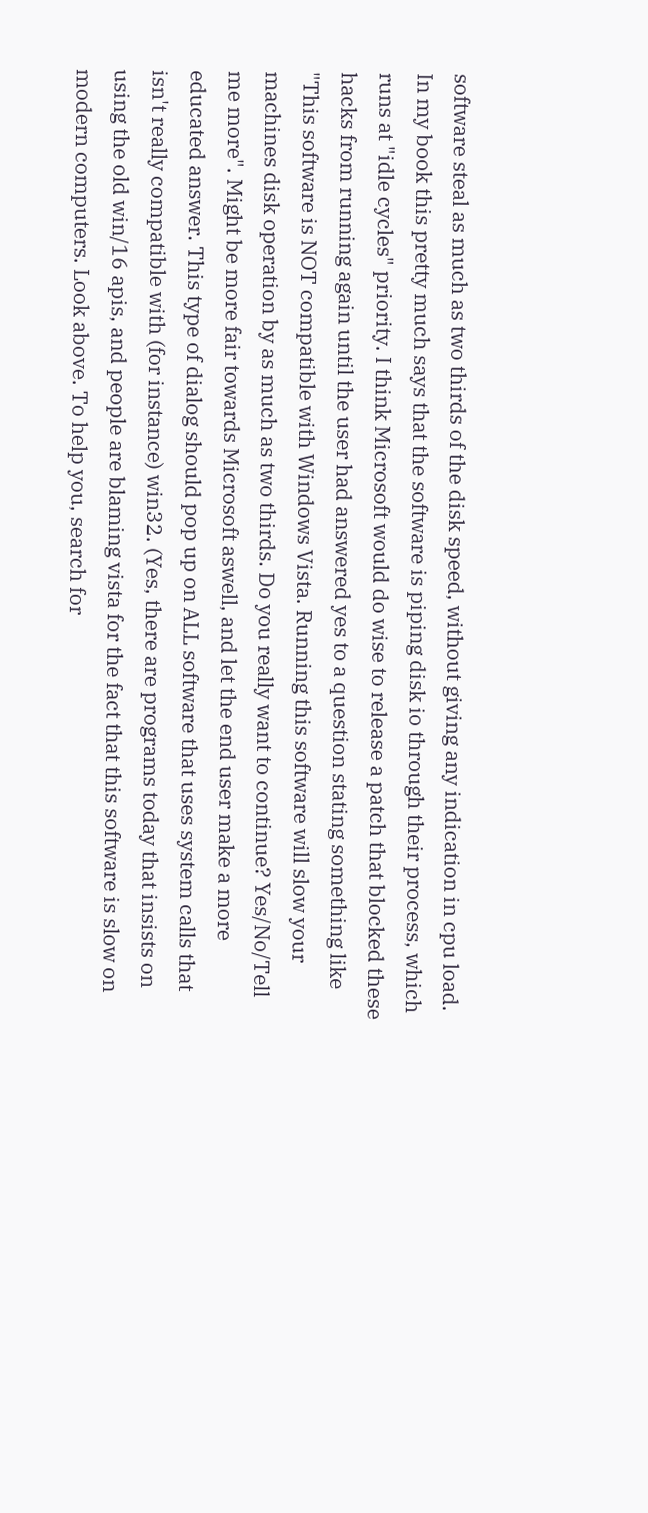software steal as much as two thirds of the disk speed, without giving any indication in cpu load. In my book this pretty much says that the software is piping disk io through their process, which runs at "idle cycles" priority. I think Microsoft would do wise to release a patch that blocked these hacks from running again until the user had answered yes to a question stating something like "This software is NOT compatible with Windows Vista. Running this software will slow your machines disk operation by as much as two thirds. Do you really want to continue? Yes/No/Tell me more". Might be more fair towards Microsoft aswell, and let the end user make a more educated answer. This type of dialog should pop up on ALL software that uses system calls that isn't really compatible with (for instance) win32. (Yes, there are programs today that insists on using the old win/16 apis, and people are blaming vista for the fact that this software is slow on modern computers. Look above. To help you, search for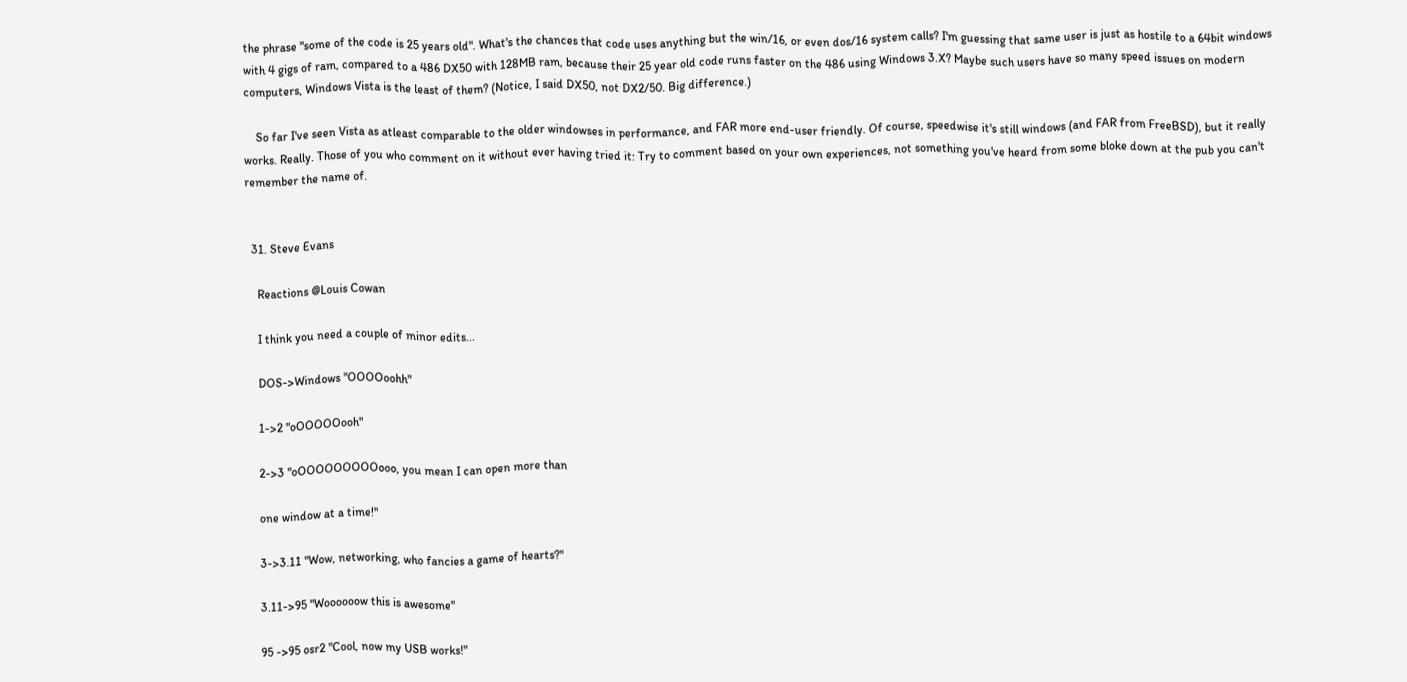the phrase "some of the code is 25 years old". What's the chances that code uses anything but the win/16, or even dos/16 system calls? I'm guessing that same user is just as hostile to a 64bit windows with 4 gigs of ram, compared to a 486 DX50 with 128MB ram, because their 25 year old code runs faster on the 486 using Windows 3.X? Maybe such users have so many speed issues on modern computers, Windows Vista is the least of them? (Notice, I said DX50, not DX2/50. Big difference.)

    So far I've seen Vista as atleast comparable to the older windowses in performance, and FAR more end-user friendly. Of course, speedwise it's still windows (and FAR from FreeBSD), but it really works. Really. Those of you who comment on it without ever having tried it: Try to comment based on your own experiences, not something you've heard from some bloke down at the pub you can't remember the name of.


  31. Steve Evans

    Reactions @Louis Cowan

    I think you need a couple of minor edits...

    DOS->Windows "OOOOoohh"

    1->2 "oOOOOOooh"

    2->3 "oOOOOOOOOOooo, you mean I can open more than

    one window at a time!"

    3->3.11 "Wow, networking, who fancies a game of hearts?"

    3.11->95 "Woooooow this is awesome"

    95 ->95 osr2 "Cool, now my USB works!"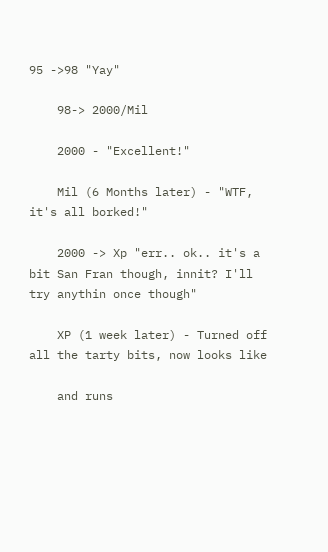95 ->98 "Yay"

    98-> 2000/Mil

    2000 - "Excellent!"

    Mil (6 Months later) - "WTF, it's all borked!"

    2000 -> Xp "err.. ok.. it's a bit San Fran though, innit? I'll try anythin once though"

    XP (1 week later) - Turned off all the tarty bits, now looks like

    and runs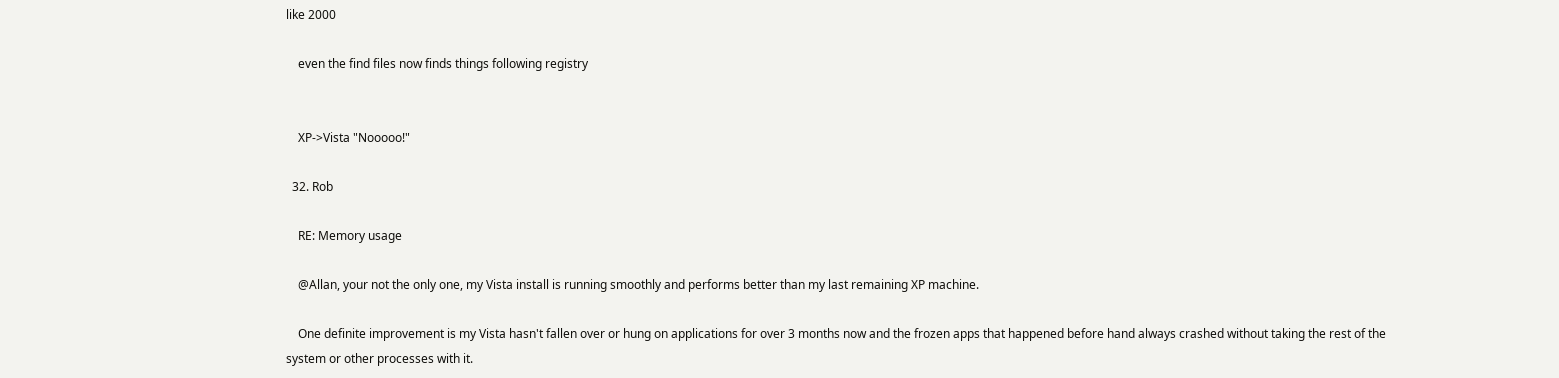like 2000

    even the find files now finds things following registry


    XP->Vista "Nooooo!"

  32. Rob

    RE: Memory usage

    @Allan, your not the only one, my Vista install is running smoothly and performs better than my last remaining XP machine.

    One definite improvement is my Vista hasn't fallen over or hung on applications for over 3 months now and the frozen apps that happened before hand always crashed without taking the rest of the system or other processes with it.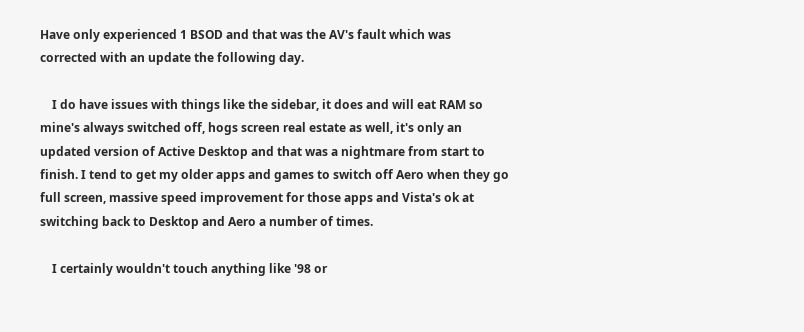Have only experienced 1 BSOD and that was the AV's fault which was corrected with an update the following day.

    I do have issues with things like the sidebar, it does and will eat RAM so mine's always switched off, hogs screen real estate as well, it's only an updated version of Active Desktop and that was a nightmare from start to finish. I tend to get my older apps and games to switch off Aero when they go full screen, massive speed improvement for those apps and Vista's ok at switching back to Desktop and Aero a number of times.

    I certainly wouldn't touch anything like '98 or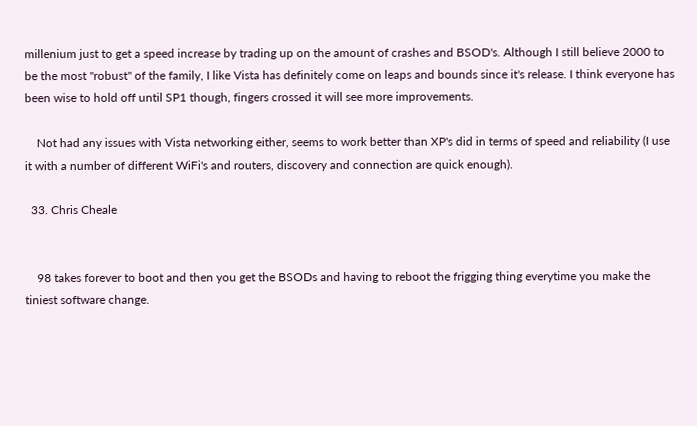millenium just to get a speed increase by trading up on the amount of crashes and BSOD's. Although I still believe 2000 to be the most "robust" of the family, I like Vista has definitely come on leaps and bounds since it's release. I think everyone has been wise to hold off until SP1 though, fingers crossed it will see more improvements.

    Not had any issues with Vista networking either, seems to work better than XP's did in terms of speed and reliability (I use it with a number of different WiFi's and routers, discovery and connection are quick enough).

  33. Chris Cheale


    98 takes forever to boot and then you get the BSODs and having to reboot the frigging thing everytime you make the tiniest software change.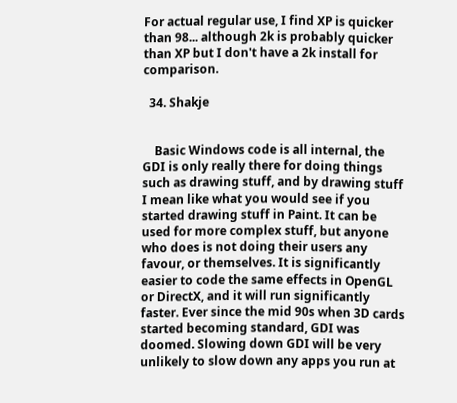For actual regular use, I find XP is quicker than 98... although 2k is probably quicker than XP but I don't have a 2k install for comparison.

  34. Shakje


    Basic Windows code is all internal, the GDI is only really there for doing things such as drawing stuff, and by drawing stuff I mean like what you would see if you started drawing stuff in Paint. It can be used for more complex stuff, but anyone who does is not doing their users any favour, or themselves. It is significantly easier to code the same effects in OpenGL or DirectX, and it will run significantly faster. Ever since the mid 90s when 3D cards started becoming standard, GDI was doomed. Slowing down GDI will be very unlikely to slow down any apps you run at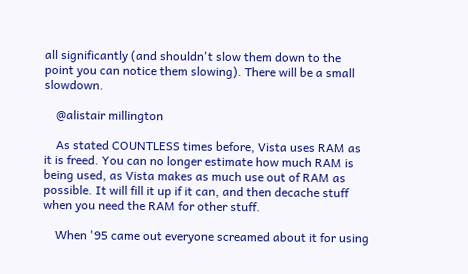all significantly (and shouldn't slow them down to the point you can notice them slowing). There will be a small slowdown.

    @alistair millington

    As stated COUNTLESS times before, Vista uses RAM as it is freed. You can no longer estimate how much RAM is being used, as Vista makes as much use out of RAM as possible. It will fill it up if it can, and then decache stuff when you need the RAM for other stuff.

    When '95 came out everyone screamed about it for using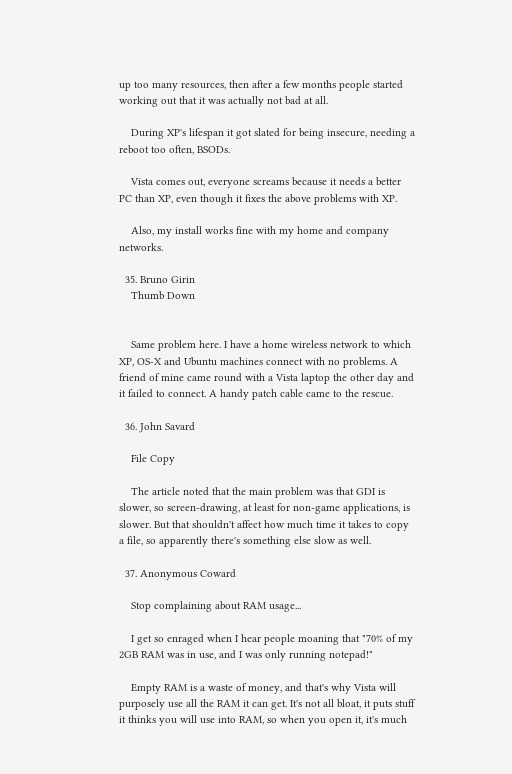up too many resources, then after a few months people started working out that it was actually not bad at all.

    During XP's lifespan it got slated for being insecure, needing a reboot too often, BSODs.

    Vista comes out, everyone screams because it needs a better PC than XP, even though it fixes the above problems with XP.

    Also, my install works fine with my home and company networks.

  35. Bruno Girin
    Thumb Down


    Same problem here. I have a home wireless network to which XP, OS-X and Ubuntu machines connect with no problems. A friend of mine came round with a Vista laptop the other day and it failed to connect. A handy patch cable came to the rescue.

  36. John Savard

    File Copy

    The article noted that the main problem was that GDI is slower, so screen-drawing, at least for non-game applications, is slower. But that shouldn't affect how much time it takes to copy a file, so apparently there's something else slow as well.

  37. Anonymous Coward

    Stop complaining about RAM usage...

    I get so enraged when I hear people moaning that "70% of my 2GB RAM was in use, and I was only running notepad!"

    Empty RAM is a waste of money, and that's why Vista will purposely use all the RAM it can get. It's not all bloat, it puts stuff it thinks you will use into RAM, so when you open it, it's much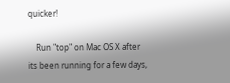quicker!

    Run "top" on Mac OS X after its been running for a few days,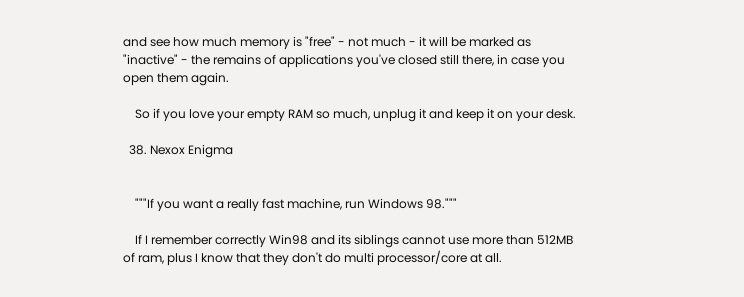and see how much memory is "free" - not much - it will be marked as "inactive" - the remains of applications you've closed still there, in case you open them again.

    So if you love your empty RAM so much, unplug it and keep it on your desk.

  38. Nexox Enigma


    """If you want a really fast machine, run Windows 98."""

    If I remember correctly Win98 and its siblings cannot use more than 512MB of ram, plus I know that they don't do multi processor/core at all.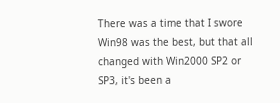There was a time that I swore Win98 was the best, but that all changed with Win2000 SP2 or SP3, it's been a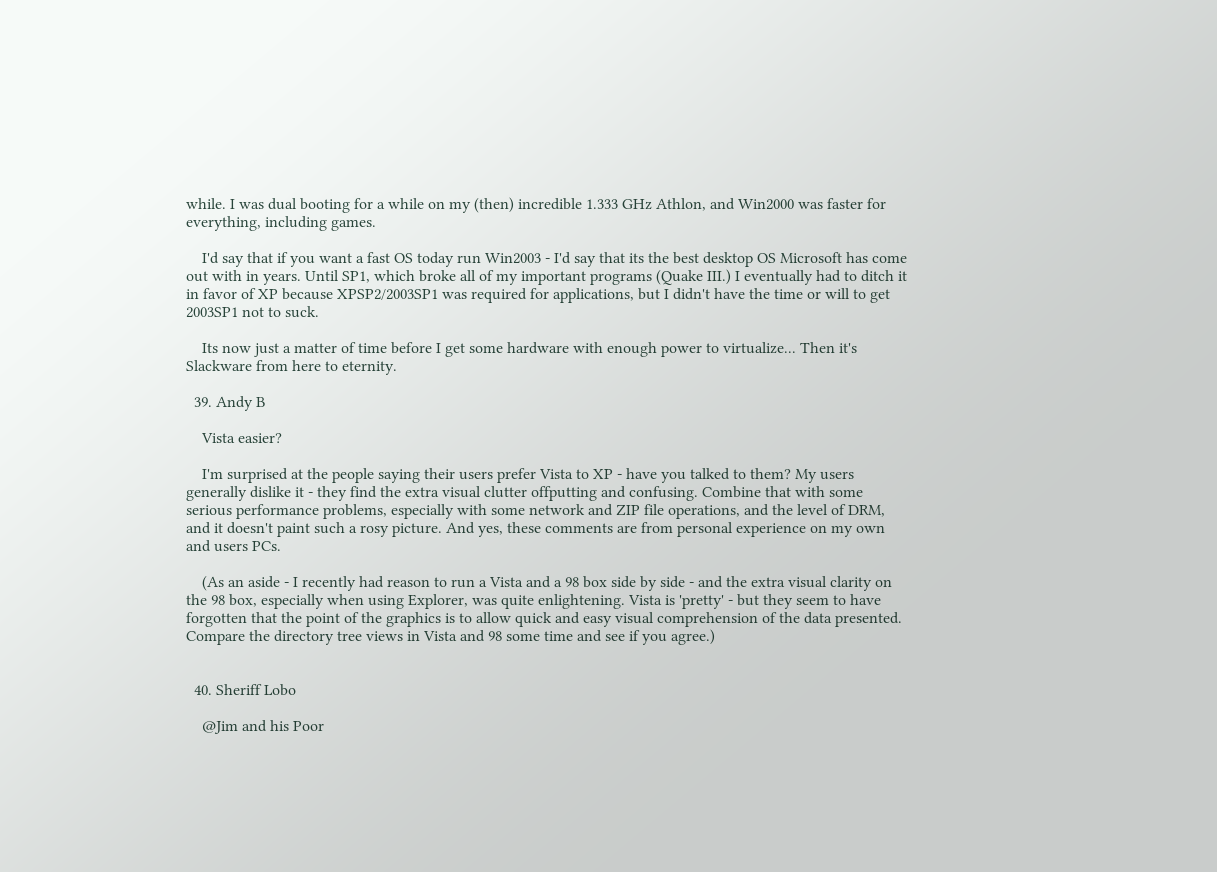while. I was dual booting for a while on my (then) incredible 1.333 GHz Athlon, and Win2000 was faster for everything, including games.

    I'd say that if you want a fast OS today run Win2003 - I'd say that its the best desktop OS Microsoft has come out with in years. Until SP1, which broke all of my important programs (Quake III.) I eventually had to ditch it in favor of XP because XPSP2/2003SP1 was required for applications, but I didn't have the time or will to get 2003SP1 not to suck.

    Its now just a matter of time before I get some hardware with enough power to virtualize... Then it's Slackware from here to eternity.

  39. Andy B

    Vista easier?

    I'm surprised at the people saying their users prefer Vista to XP - have you talked to them? My users generally dislike it - they find the extra visual clutter offputting and confusing. Combine that with some serious performance problems, especially with some network and ZIP file operations, and the level of DRM, and it doesn't paint such a rosy picture. And yes, these comments are from personal experience on my own and users PCs.

    (As an aside - I recently had reason to run a Vista and a 98 box side by side - and the extra visual clarity on the 98 box, especially when using Explorer, was quite enlightening. Vista is 'pretty' - but they seem to have forgotten that the point of the graphics is to allow quick and easy visual comprehension of the data presented. Compare the directory tree views in Vista and 98 some time and see if you agree.)


  40. Sheriff Lobo

    @Jim and his Poor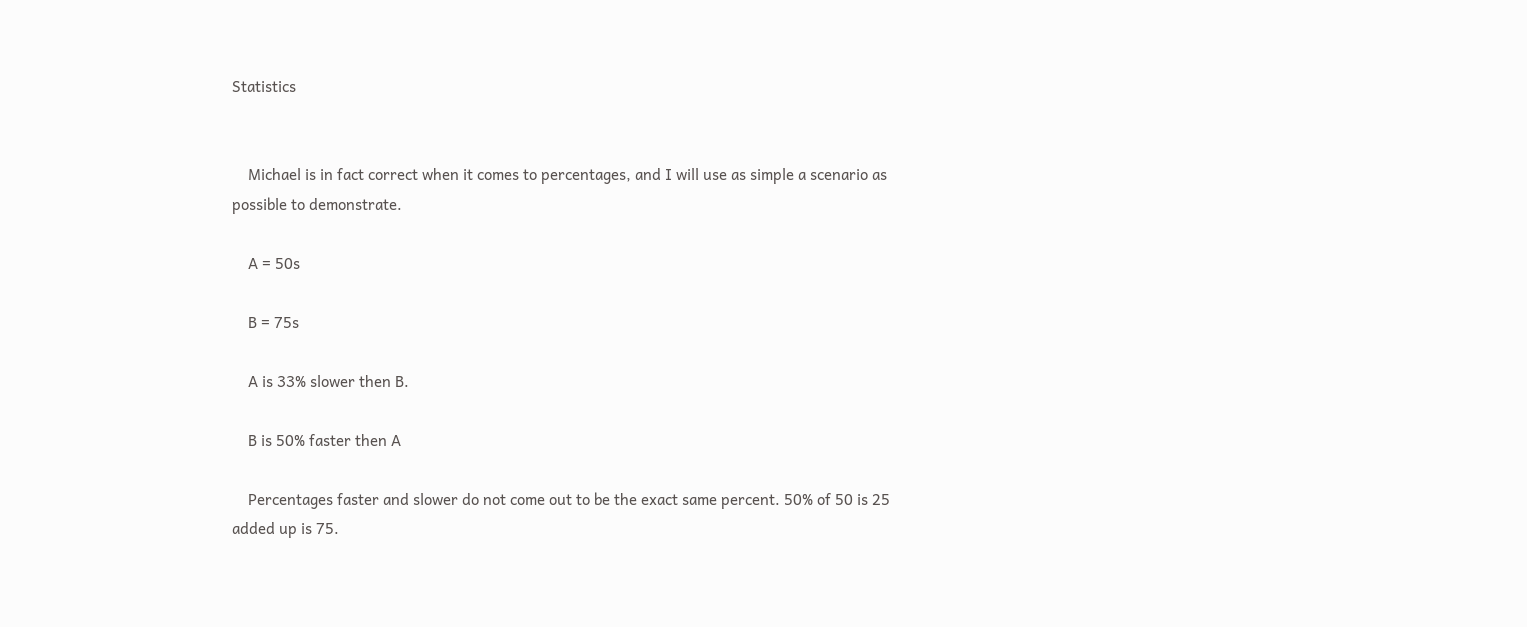Statistics


    Michael is in fact correct when it comes to percentages, and I will use as simple a scenario as possible to demonstrate.

    A = 50s

    B = 75s

    A is 33% slower then B.

    B is 50% faster then A

    Percentages faster and slower do not come out to be the exact same percent. 50% of 50 is 25 added up is 75.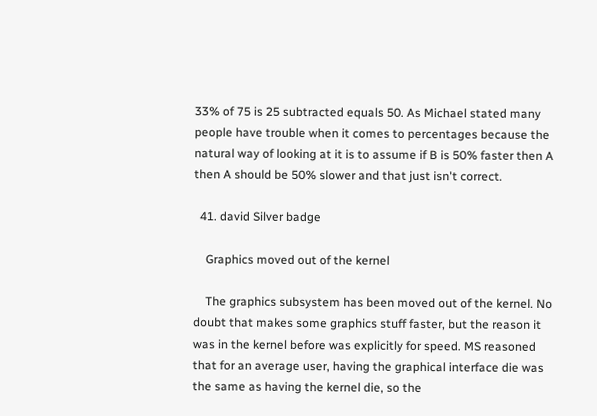33% of 75 is 25 subtracted equals 50. As Michael stated many people have trouble when it comes to percentages because the natural way of looking at it is to assume if B is 50% faster then A then A should be 50% slower and that just isn't correct.

  41. david Silver badge

    Graphics moved out of the kernel

    The graphics subsystem has been moved out of the kernel. No doubt that makes some graphics stuff faster, but the reason it was in the kernel before was explicitly for speed. MS reasoned that for an average user, having the graphical interface die was the same as having the kernel die, so the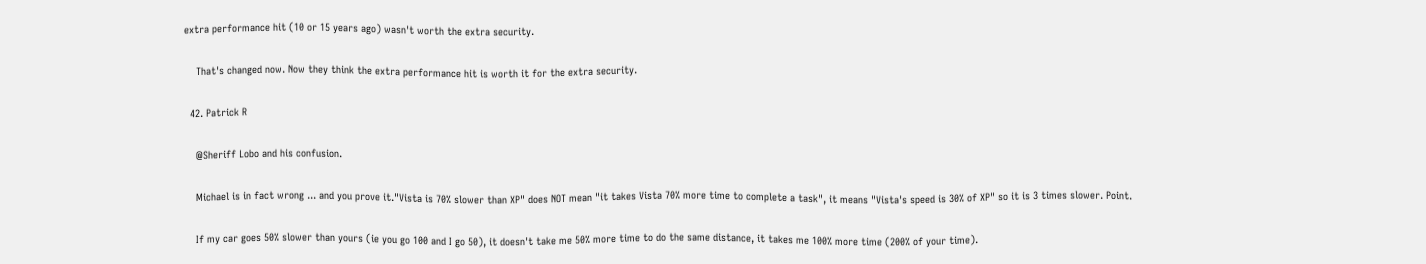extra performance hit (10 or 15 years ago) wasn't worth the extra security.

    That's changed now. Now they think the extra performance hit is worth it for the extra security.

  42. Patrick R

    @Sheriff Lobo and his confusion.

    Michael is in fact wrong ... and you prove it."Vista is 70% slower than XP" does NOT mean "it takes Vista 70% more time to complete a task", it means "Vista's speed is 30% of XP" so it is 3 times slower. Point.

    If my car goes 50% slower than yours (ie you go 100 and I go 50), it doesn't take me 50% more time to do the same distance, it takes me 100% more time (200% of your time).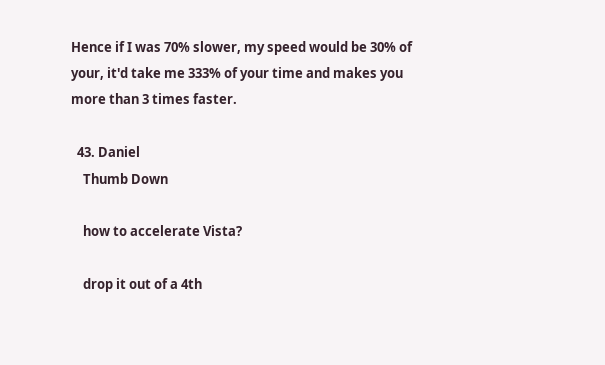Hence if I was 70% slower, my speed would be 30% of your, it'd take me 333% of your time and makes you more than 3 times faster.

  43. Daniel
    Thumb Down

    how to accelerate Vista?

    drop it out of a 4th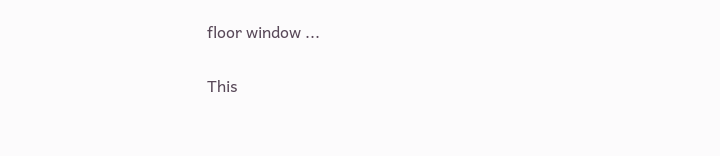floor window ...

This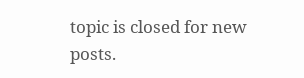topic is closed for new posts.